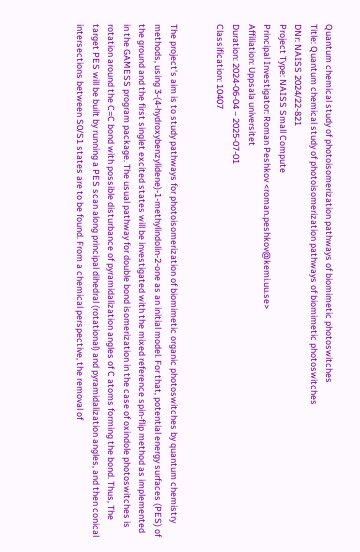Quantum chemical study of photoisomerization pathways of biomimetic photoswitches
Title: Quantum chemical study of photoisomerization pathways of biomimetic photoswitches
DNr: NAISS 2024/22-821
Project Type: NAISS Small Compute
Principal Investigator: Roman Peshkov <roman.peshkov@kemi.uu.se>
Affiliation: Uppsala universitet
Duration: 2024-06-04 – 2025-07-01
Classification: 10407


The project's aim is to study pathways for photoisomerization of biomimetic organic photoswitches by quantum chemistry methods, using 3-(4-hydroxybenzylidene)-1-methylindolin-2-one as an initial model. For that, potential energy surfaces (PES) of the ground and the first singlet excited states will be investigated with the mixed reference spin-flip method as implemented in the GAMESS program package. The usual pathway for double bond isomerization in the case of oxindole photoswitches is rotation around the C=C bond with possible disturbance of pyramidalization angles of C atoms forming the bond. Thus, The target PES will be built by running a PES scan along principal dihedral (rotational) and pyramidalization angles, and then conical intersections between S0/S1 states are to be found. From a chemical perspective, the removal of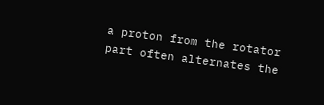a proton from the rotator part often alternates the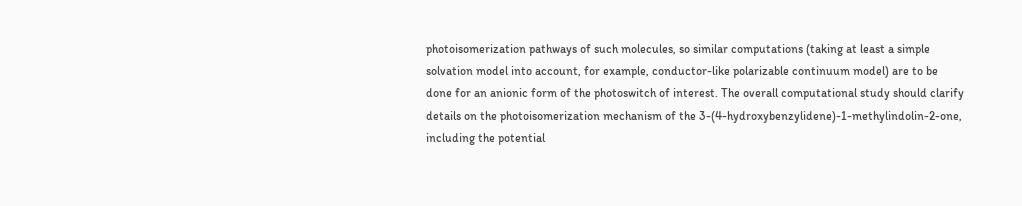photoisomerization pathways of such molecules, so similar computations (taking at least a simple solvation model into account, for example, conductor-like polarizable continuum model) are to be done for an anionic form of the photoswitch of interest. The overall computational study should clarify details on the photoisomerization mechanism of the 3-(4-hydroxybenzylidene)-1-methylindolin-2-one, including the potential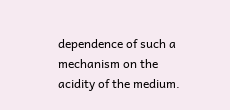dependence of such a mechanism on the acidity of the medium.